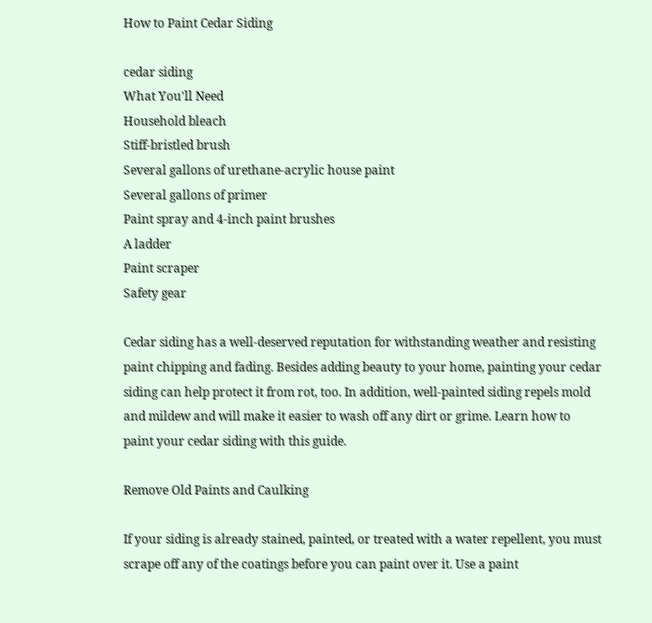How to Paint Cedar Siding

cedar siding
What You'll Need
Household bleach
Stiff-bristled brush
Several gallons of urethane-acrylic house paint
Several gallons of primer
Paint spray and 4-inch paint brushes
A ladder
Paint scraper
Safety gear

Cedar siding has a well-deserved reputation for withstanding weather and resisting paint chipping and fading. Besides adding beauty to your home, painting your cedar siding can help protect it from rot, too. In addition, well-painted siding repels mold and mildew and will make it easier to wash off any dirt or grime. Learn how to paint your cedar siding with this guide.

Remove Old Paints and Caulking

If your siding is already stained, painted, or treated with a water repellent, you must scrape off any of the coatings before you can paint over it. Use a paint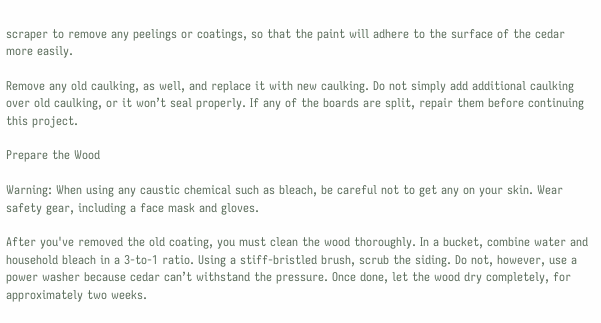scraper to remove any peelings or coatings, so that the paint will adhere to the surface of the cedar more easily.

Remove any old caulking, as well, and replace it with new caulking. Do not simply add additional caulking over old caulking, or it won’t seal properly. If any of the boards are split, repair them before continuing this project.

Prepare the Wood

Warning: When using any caustic chemical such as bleach, be careful not to get any on your skin. Wear safety gear, including a face mask and gloves.

After you've removed the old coating, you must clean the wood thoroughly. In a bucket, combine water and household bleach in a 3-to-1 ratio. Using a stiff-bristled brush, scrub the siding. Do not, however, use a power washer because cedar can’t withstand the pressure. Once done, let the wood dry completely, for approximately two weeks.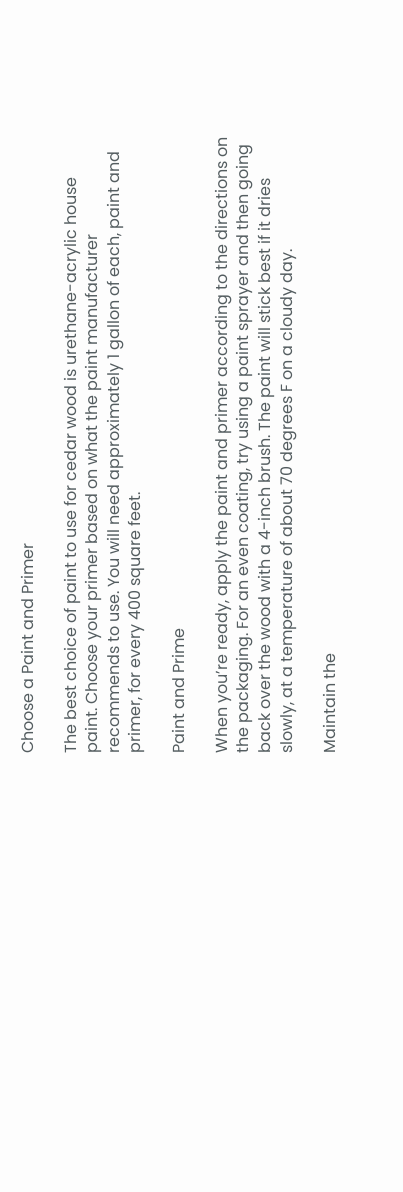Choose a Paint and Primer

The best choice of paint to use for cedar wood is urethane-acrylic house paint. Choose your primer based on what the paint manufacturer recommends to use. You will need approximately 1 gallon of each, paint and primer, for every 400 square feet.

Paint and Prime

When you’re ready, apply the paint and primer according to the directions on the packaging. For an even coating, try using a paint sprayer and then going back over the wood with a 4-inch brush. The paint will stick best if it dries slowly, at a temperature of about 70 degrees F on a cloudy day.

Maintain the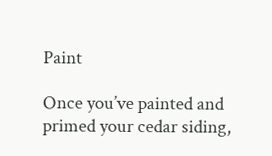Paint

Once you’ve painted and primed your cedar siding,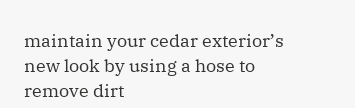maintain your cedar exterior’s new look by using a hose to remove dirt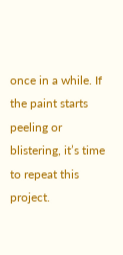once in a while. If the paint starts peeling or blistering, it’s time to repeat this project.